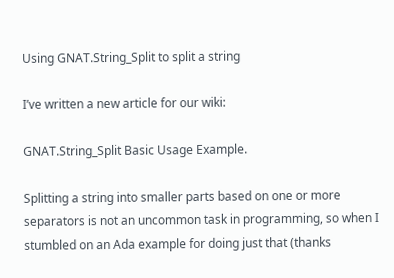Using GNAT.String_Split to split a string

I’ve written a new article for our wiki:

GNAT.String_Split Basic Usage Example.

Splitting a string into smaller parts based on one or more separators is not an uncommon task in programming, so when I stumbled on an Ada example for doing just that (thanks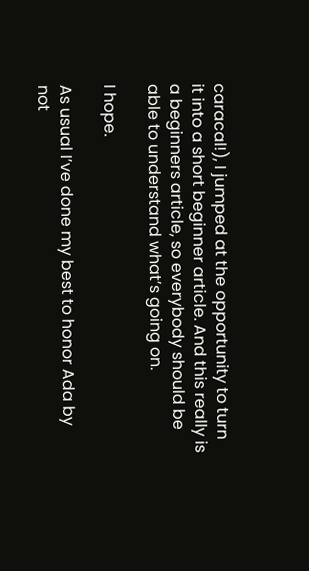caracal!), I jumped at the opportunity to turn it into a short beginner article. And this really is a beginners article, so everybody should be able to understand what’s going on.

I hope.

As usual I’ve done my best to honor Ada by not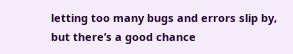letting too many bugs and errors slip by, but there’s a good chance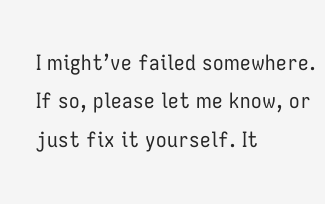I might’ve failed somewhere. If so, please let me know, or just fix it yourself. It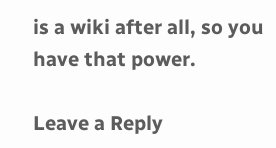is a wiki after all, so you have that power.

Leave a Reply